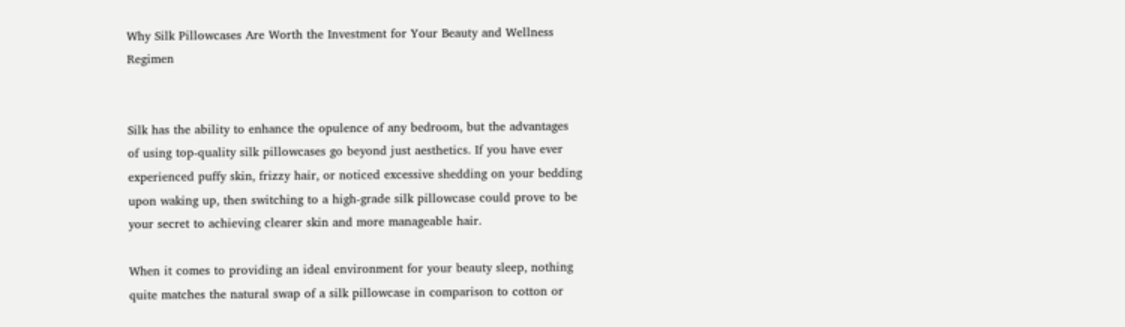Why Silk Pillowcases Are Worth the Investment for Your Beauty and Wellness Regimen


Silk has the ability to enhance the opulence of any bedroom, but the advantages of using top-quality silk pillowcases go beyond just aesthetics. If you have ever experienced puffy skin, frizzy hair, or noticed excessive shedding on your bedding upon waking up, then switching to a high-grade silk pillowcase could prove to be your secret to achieving clearer skin and more manageable hair.

When it comes to providing an ideal environment for your beauty sleep, nothing quite matches the natural swap of a silk pillowcase in comparison to cotton or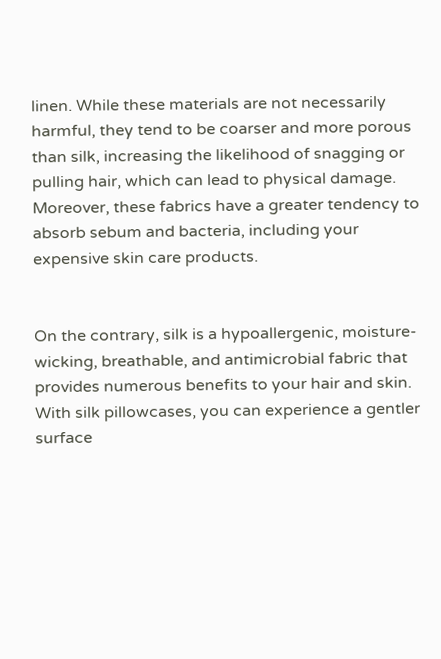linen. While these materials are not necessarily harmful, they tend to be coarser and more porous than silk, increasing the likelihood of snagging or pulling hair, which can lead to physical damage. Moreover, these fabrics have a greater tendency to absorb sebum and bacteria, including your expensive skin care products.


On the contrary, silk is a hypoallergenic, moisture-wicking, breathable, and antimicrobial fabric that provides numerous benefits to your hair and skin. With silk pillowcases, you can experience a gentler surface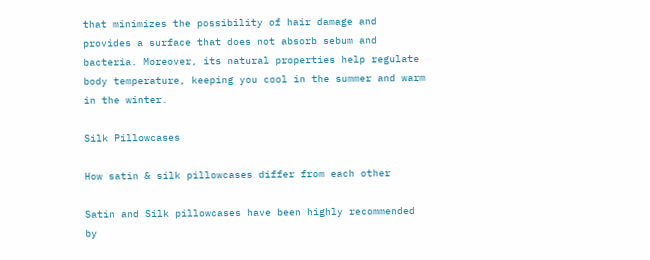that minimizes the possibility of hair damage and provides a surface that does not absorb sebum and bacteria. Moreover, its natural properties help regulate body temperature, keeping you cool in the summer and warm in the winter.

Silk Pillowcases

How satin & silk pillowcases differ from each other

Satin and Silk pillowcases have been highly recommended by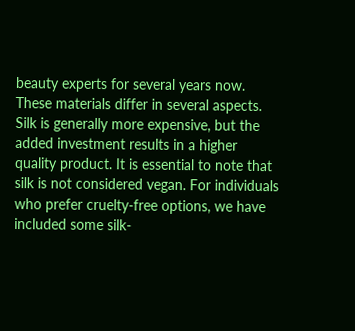beauty experts for several years now. These materials differ in several aspects. Silk is generally more expensive, but the added investment results in a higher quality product. It is essential to note that silk is not considered vegan. For individuals who prefer cruelty-free options, we have included some silk-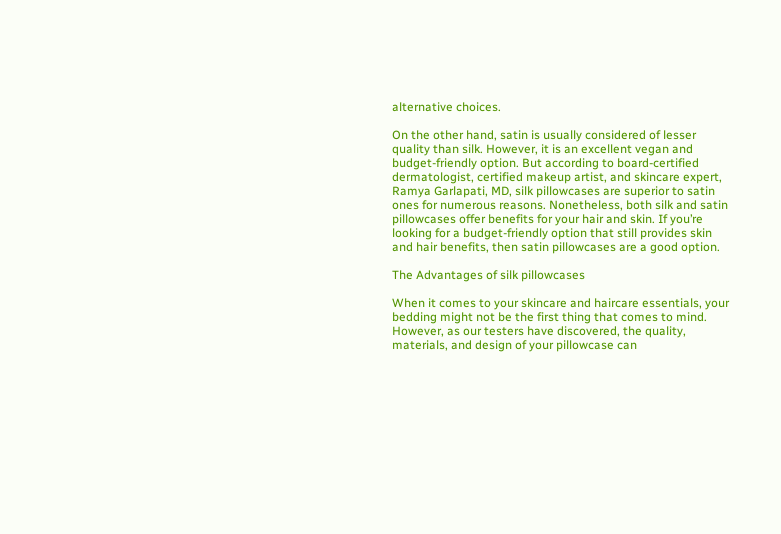alternative choices.

On the other hand, satin is usually considered of lesser quality than silk. However, it is an excellent vegan and budget-friendly option. But according to board-certified dermatologist, certified makeup artist, and skincare expert, Ramya Garlapati, MD, silk pillowcases are superior to satin ones for numerous reasons. Nonetheless, both silk and satin pillowcases offer benefits for your hair and skin. If you’re looking for a budget-friendly option that still provides skin and hair benefits, then satin pillowcases are a good option.

The Advantages of silk pillowcases

When it comes to your skincare and haircare essentials, your bedding might not be the first thing that comes to mind. However, as our testers have discovered, the quality, materials, and design of your pillowcase can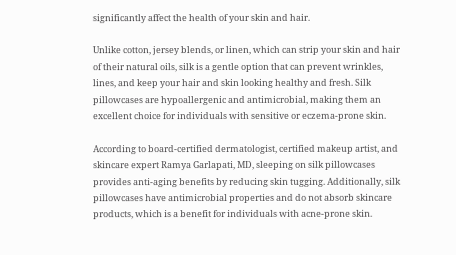significantly affect the health of your skin and hair.

Unlike cotton, jersey blends, or linen, which can strip your skin and hair of their natural oils, silk is a gentle option that can prevent wrinkles, lines, and keep your hair and skin looking healthy and fresh. Silk pillowcases are hypoallergenic and antimicrobial, making them an excellent choice for individuals with sensitive or eczema-prone skin.

According to board-certified dermatologist, certified makeup artist, and skincare expert Ramya Garlapati, MD, sleeping on silk pillowcases provides anti-aging benefits by reducing skin tugging. Additionally, silk pillowcases have antimicrobial properties and do not absorb skincare products, which is a benefit for individuals with acne-prone skin.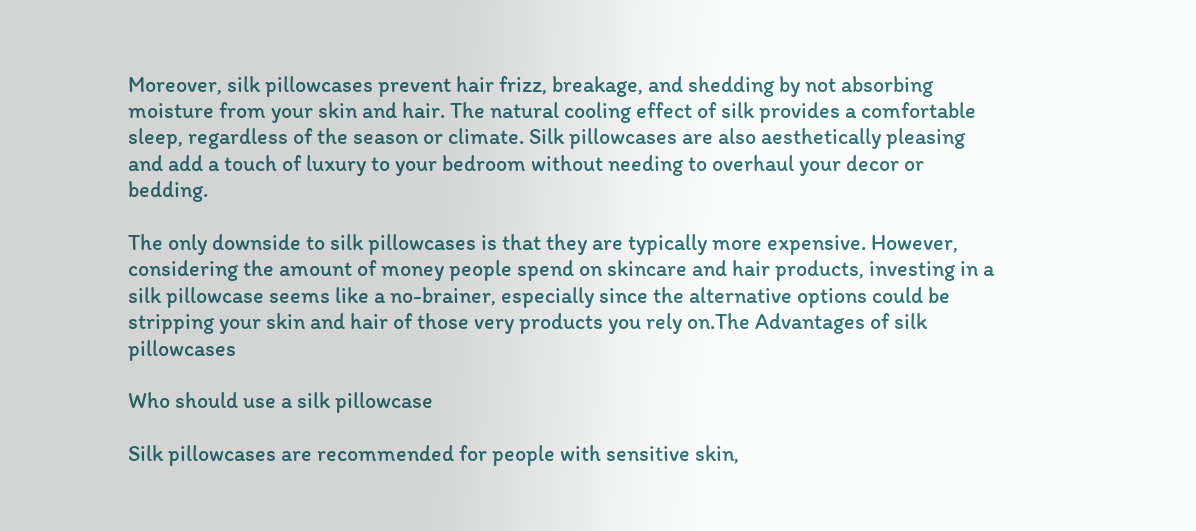Moreover, silk pillowcases prevent hair frizz, breakage, and shedding by not absorbing moisture from your skin and hair. The natural cooling effect of silk provides a comfortable sleep, regardless of the season or climate. Silk pillowcases are also aesthetically pleasing and add a touch of luxury to your bedroom without needing to overhaul your decor or bedding.

The only downside to silk pillowcases is that they are typically more expensive. However, considering the amount of money people spend on skincare and hair products, investing in a silk pillowcase seems like a no-brainer, especially since the alternative options could be stripping your skin and hair of those very products you rely on.The Advantages of silk pillowcases

Who should use a silk pillowcase

Silk pillowcases are recommended for people with sensitive skin,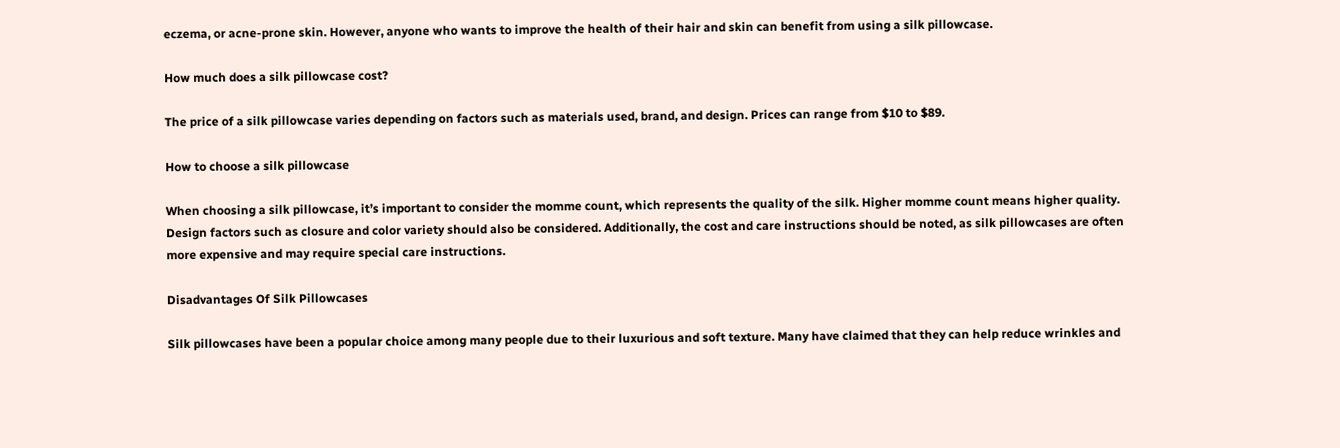eczema, or acne-prone skin. However, anyone who wants to improve the health of their hair and skin can benefit from using a silk pillowcase.

How much does a silk pillowcase cost?

The price of a silk pillowcase varies depending on factors such as materials used, brand, and design. Prices can range from $10 to $89.

How to choose a silk pillowcase

When choosing a silk pillowcase, it’s important to consider the momme count, which represents the quality of the silk. Higher momme count means higher quality. Design factors such as closure and color variety should also be considered. Additionally, the cost and care instructions should be noted, as silk pillowcases are often more expensive and may require special care instructions.

Disadvantages Of Silk Pillowcases

Silk pillowcases have been a popular choice among many people due to their luxurious and soft texture. Many have claimed that they can help reduce wrinkles and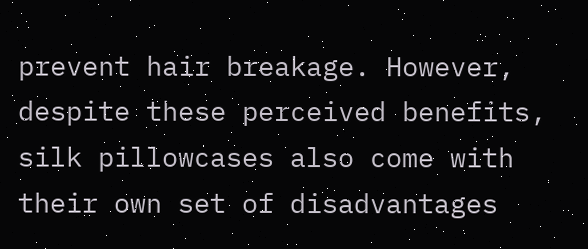prevent hair breakage. However, despite these perceived benefits, silk pillowcases also come with their own set of disadvantages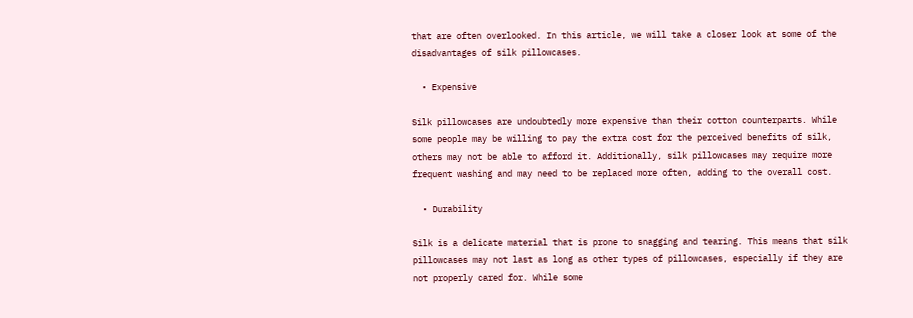that are often overlooked. In this article, we will take a closer look at some of the disadvantages of silk pillowcases.

  • Expensive

Silk pillowcases are undoubtedly more expensive than their cotton counterparts. While some people may be willing to pay the extra cost for the perceived benefits of silk, others may not be able to afford it. Additionally, silk pillowcases may require more frequent washing and may need to be replaced more often, adding to the overall cost.

  • Durability

Silk is a delicate material that is prone to snagging and tearing. This means that silk pillowcases may not last as long as other types of pillowcases, especially if they are not properly cared for. While some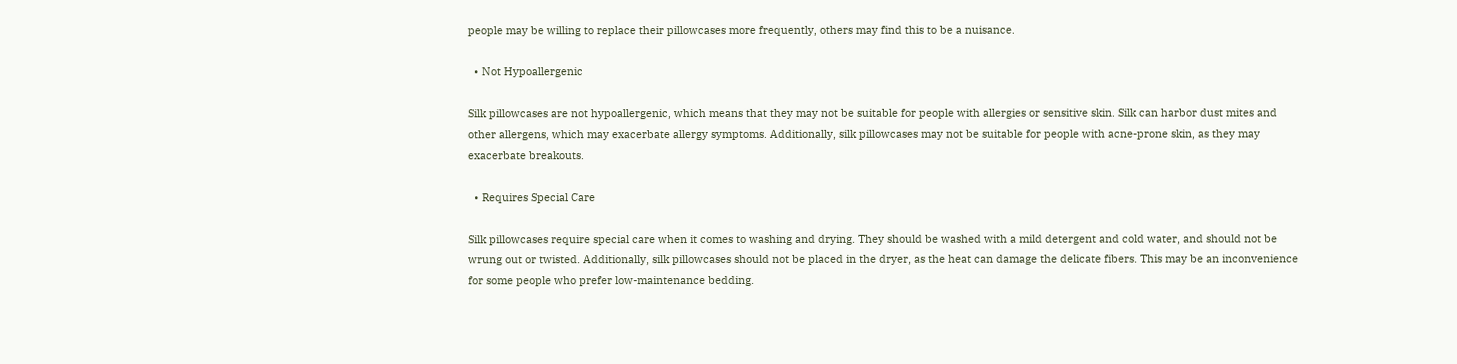people may be willing to replace their pillowcases more frequently, others may find this to be a nuisance.

  • Not Hypoallergenic

Silk pillowcases are not hypoallergenic, which means that they may not be suitable for people with allergies or sensitive skin. Silk can harbor dust mites and other allergens, which may exacerbate allergy symptoms. Additionally, silk pillowcases may not be suitable for people with acne-prone skin, as they may exacerbate breakouts.

  • Requires Special Care

Silk pillowcases require special care when it comes to washing and drying. They should be washed with a mild detergent and cold water, and should not be wrung out or twisted. Additionally, silk pillowcases should not be placed in the dryer, as the heat can damage the delicate fibers. This may be an inconvenience for some people who prefer low-maintenance bedding.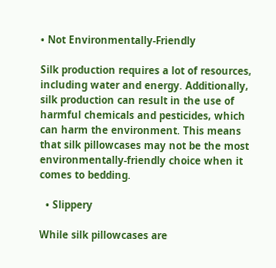• Not Environmentally-Friendly

Silk production requires a lot of resources, including water and energy. Additionally, silk production can result in the use of harmful chemicals and pesticides, which can harm the environment. This means that silk pillowcases may not be the most environmentally-friendly choice when it comes to bedding.

  • Slippery

While silk pillowcases are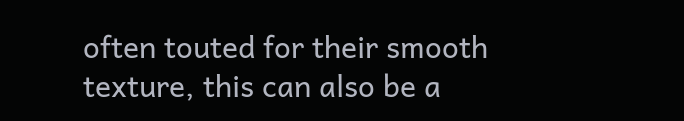often touted for their smooth texture, this can also be a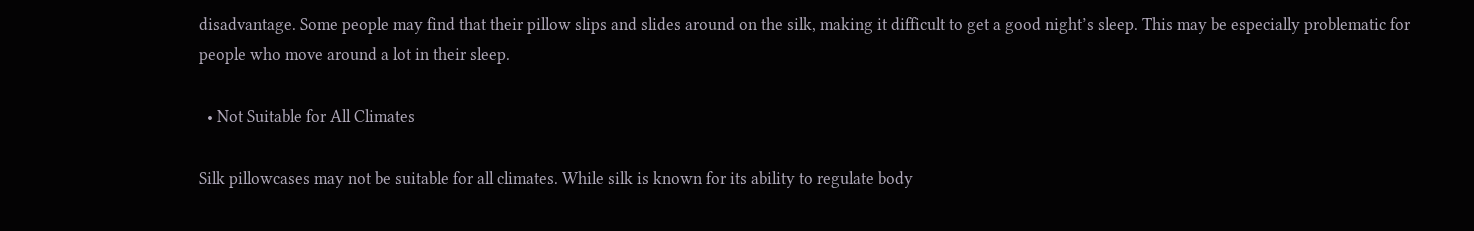disadvantage. Some people may find that their pillow slips and slides around on the silk, making it difficult to get a good night’s sleep. This may be especially problematic for people who move around a lot in their sleep.

  • Not Suitable for All Climates

Silk pillowcases may not be suitable for all climates. While silk is known for its ability to regulate body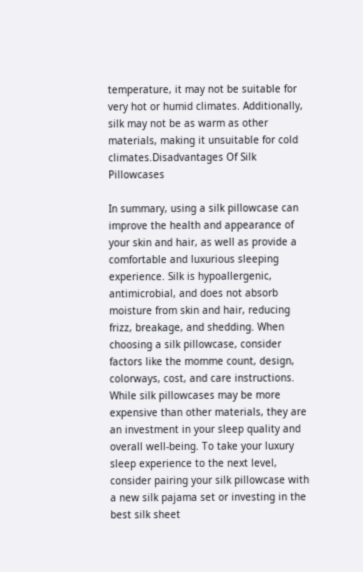temperature, it may not be suitable for very hot or humid climates. Additionally, silk may not be as warm as other materials, making it unsuitable for cold climates.Disadvantages Of Silk Pillowcases

In summary, using a silk pillowcase can improve the health and appearance of your skin and hair, as well as provide a comfortable and luxurious sleeping experience. Silk is hypoallergenic, antimicrobial, and does not absorb moisture from skin and hair, reducing frizz, breakage, and shedding. When choosing a silk pillowcase, consider factors like the momme count, design, colorways, cost, and care instructions. While silk pillowcases may be more expensive than other materials, they are an investment in your sleep quality and overall well-being. To take your luxury sleep experience to the next level, consider pairing your silk pillowcase with a new silk pajama set or investing in the best silk sheet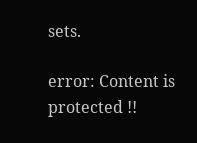sets.

error: Content is protected !!